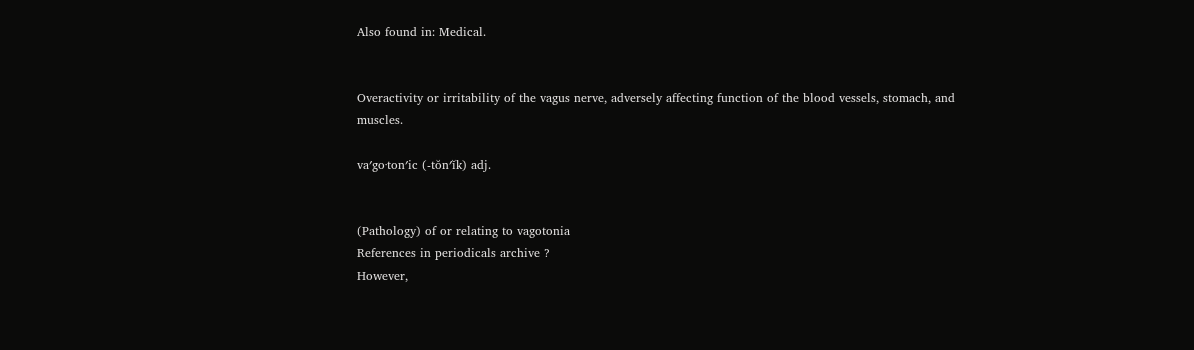Also found in: Medical.


Overactivity or irritability of the vagus nerve, adversely affecting function of the blood vessels, stomach, and muscles.

va′go·ton′ic (-tŏn′ĭk) adj.


(Pathology) of or relating to vagotonia
References in periodicals archive ?
However,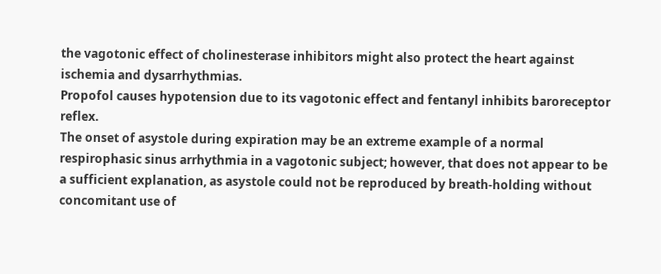the vagotonic effect of cholinesterase inhibitors might also protect the heart against ischemia and dysarrhythmias.
Propofol causes hypotension due to its vagotonic effect and fentanyl inhibits baroreceptor reflex.
The onset of asystole during expiration may be an extreme example of a normal respirophasic sinus arrhythmia in a vagotonic subject; however, that does not appear to be a sufficient explanation, as asystole could not be reproduced by breath-holding without concomitant use of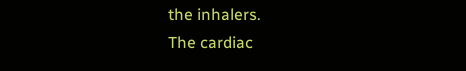the inhalers.
The cardiac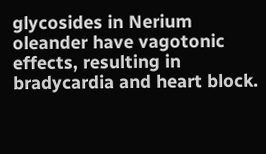glycosides in Nerium oleander have vagotonic effects, resulting in bradycardia and heart block.